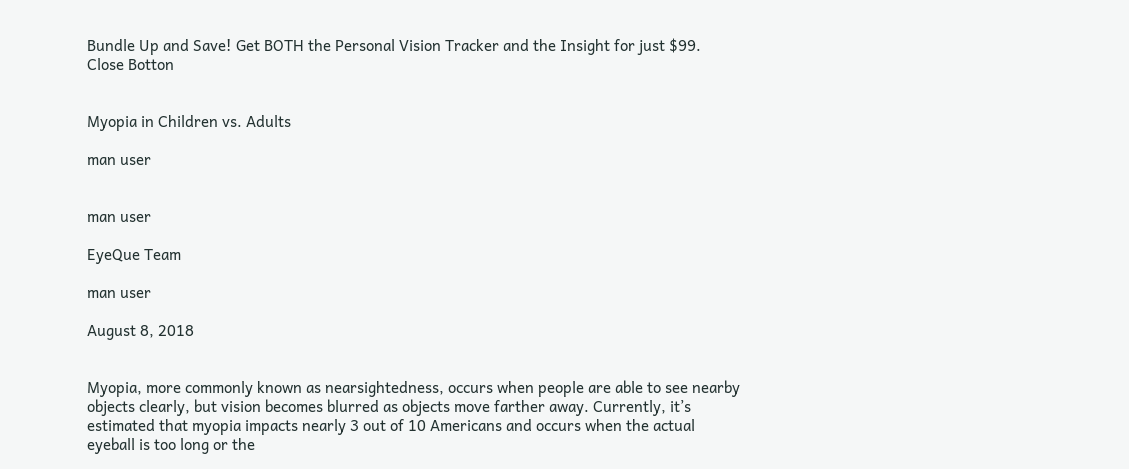Bundle Up and Save! Get BOTH the Personal Vision Tracker and the Insight for just $99.
Close Botton


Myopia in Children vs. Adults

man user


man user

EyeQue Team

man user

August 8, 2018


Myopia, more commonly known as nearsightedness, occurs when people are able to see nearby objects clearly, but vision becomes blurred as objects move farther away. Currently, it’s estimated that myopia impacts nearly 3 out of 10 Americans and occurs when the actual eyeball is too long or the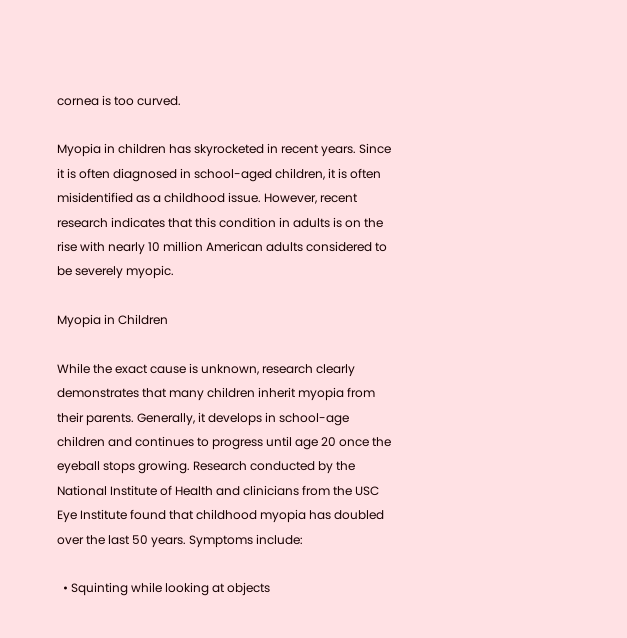cornea is too curved.

Myopia in children has skyrocketed in recent years. Since it is often diagnosed in school-aged children, it is often misidentified as a childhood issue. However, recent research indicates that this condition in adults is on the rise with nearly 10 million American adults considered to be severely myopic.

Myopia in Children

While the exact cause is unknown, research clearly demonstrates that many children inherit myopia from their parents. Generally, it develops in school-age children and continues to progress until age 20 once the eyeball stops growing. Research conducted by the National Institute of Health and clinicians from the USC Eye Institute found that childhood myopia has doubled over the last 50 years. Symptoms include:

  • Squinting while looking at objects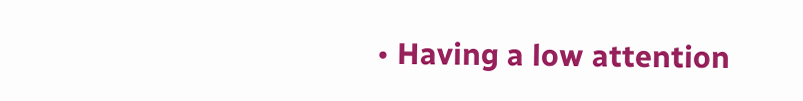• Having a low attention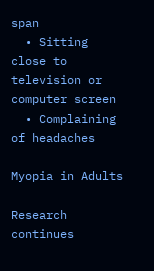span
  • Sitting close to television or computer screen
  • Complaining of headaches

Myopia in Adults

Research continues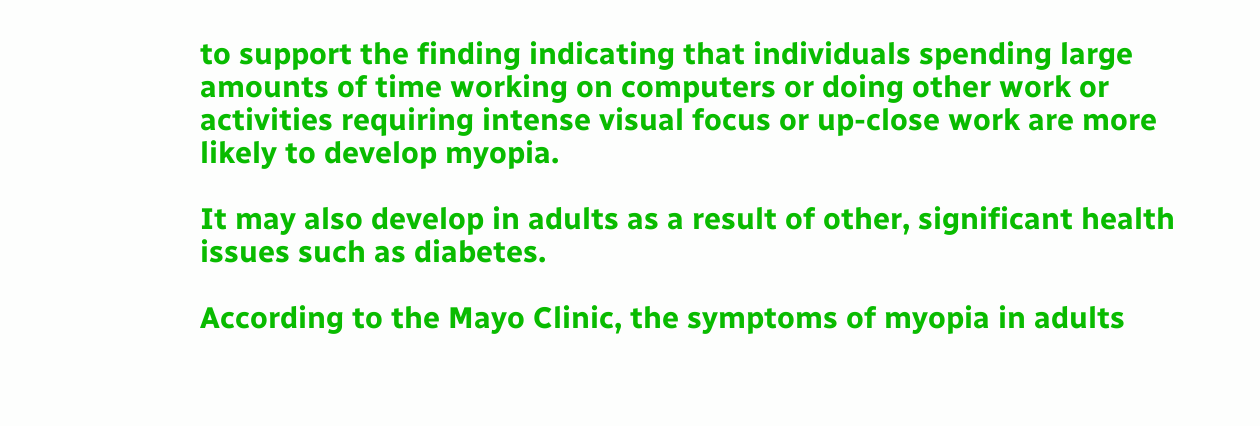to support the finding indicating that individuals spending large amounts of time working on computers or doing other work or activities requiring intense visual focus or up-close work are more likely to develop myopia.

It may also develop in adults as a result of other, significant health issues such as diabetes.

According to the Mayo Clinic, the symptoms of myopia in adults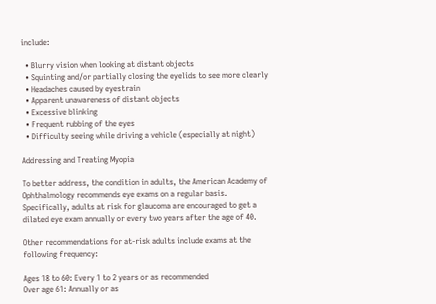include:

  • Blurry vision when looking at distant objects
  • Squinting and/or partially closing the eyelids to see more clearly
  • Headaches caused by eyestrain
  • Apparent unawareness of distant objects
  • Excessive blinking
  • Frequent rubbing of the eyes
  • Difficulty seeing while driving a vehicle (especially at night)

Addressing and Treating Myopia

To better address, the condition in adults, the American Academy of Ophthalmology recommends eye exams on a regular basis. Specifically, adults at risk for glaucoma are encouraged to get a dilated eye exam annually or every two years after the age of 40.

Other recommendations for at-risk adults include exams at the following frequency:

Ages 18 to 60: Every 1 to 2 years or as recommended
Over age 61: Annually or as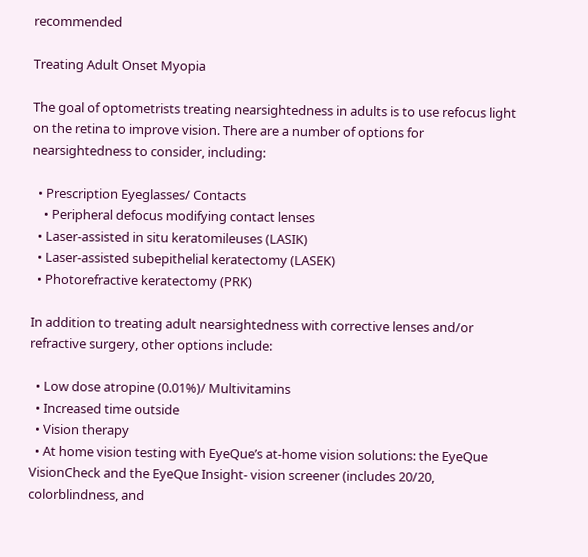recommended

Treating Adult Onset Myopia

The goal of optometrists treating nearsightedness in adults is to use refocus light on the retina to improve vision. There are a number of options for nearsightedness to consider, including:

  • Prescription Eyeglasses/ Contacts
    • Peripheral defocus modifying contact lenses
  • Laser-assisted in situ keratomileuses (LASIK)
  • Laser-assisted subepithelial keratectomy (LASEK)
  • Photorefractive keratectomy (PRK)

In addition to treating adult nearsightedness with corrective lenses and/or refractive surgery, other options include:

  • Low dose atropine (0.01%)/ Multivitamins
  • Increased time outside
  • Vision therapy
  • At home vision testing with EyeQue’s at-home vision solutions: the EyeQue VisionCheck and the EyeQue Insight- vision screener (includes 20/20, colorblindness, and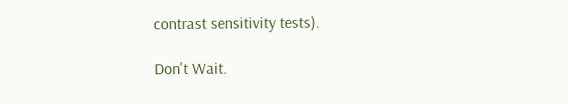contrast sensitivity tests).

Don't Wait.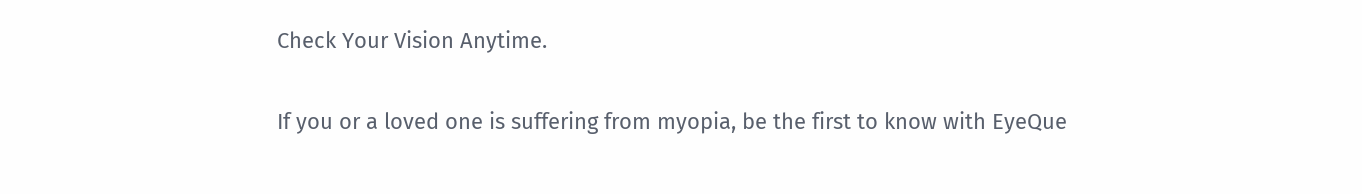Check Your Vision Anytime.

If you or a loved one is suffering from myopia, be the first to know with EyeQue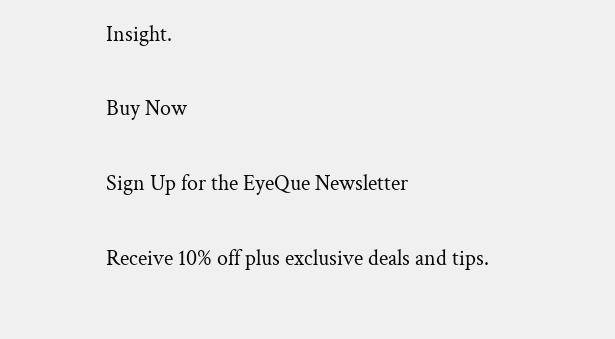Insight.

Buy Now

Sign Up for the EyeQue Newsletter

Receive 10% off plus exclusive deals and tips.